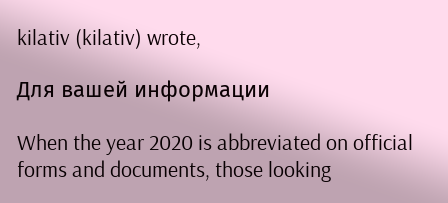kilativ (kilativ) wrote,

Для вашей информации

When the year 2020 is abbreviated on official forms and documents, those looking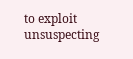to exploit unsuspecting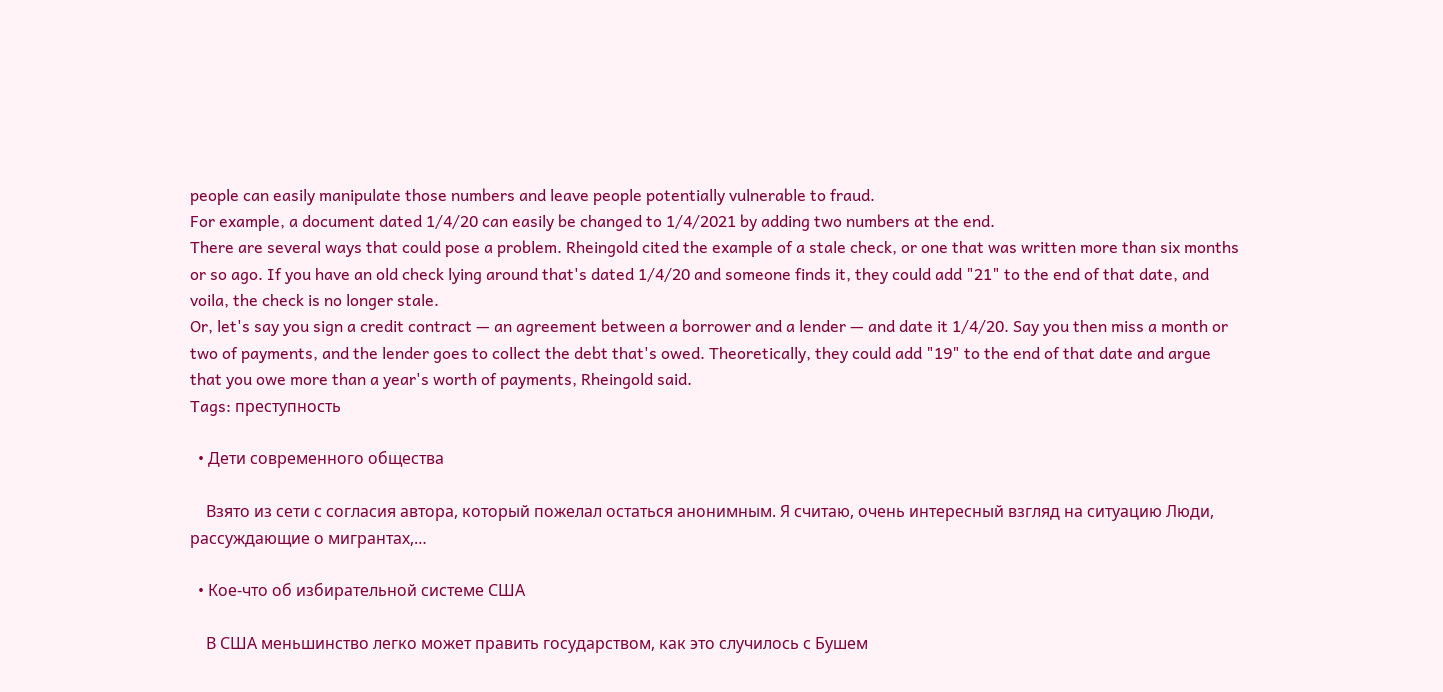people can easily manipulate those numbers and leave people potentially vulnerable to fraud.
For example, a document dated 1/4/20 can easily be changed to 1/4/2021 by adding two numbers at the end.
There are several ways that could pose a problem. Rheingold cited the example of a stale check, or one that was written more than six months or so ago. If you have an old check lying around that's dated 1/4/20 and someone finds it, they could add "21" to the end of that date, and voila, the check is no longer stale.
Or, let's say you sign a credit contract — an agreement between a borrower and a lender — and date it 1/4/20. Say you then miss a month or two of payments, and the lender goes to collect the debt that's owed. Theoretically, they could add "19" to the end of that date and argue that you owe more than a year's worth of payments, Rheingold said.
Tags: преступность

  • Дети современного общества

    Взято из сети с согласия автора, который пожелал остаться анонимным. Я считаю, очень интересный взгляд на ситуацию Люди, рассуждающие о мигрантах,…

  • Кое-что об избирательной системе США

    В США меньшинство легко может править государством, как это случилось с Бушем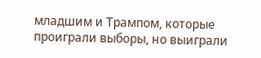младшим и Трампом, которые проиграли выборы, но выиграли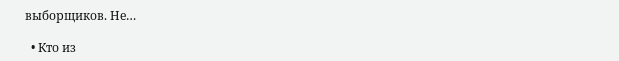выборщиков. Не…

  • Кто из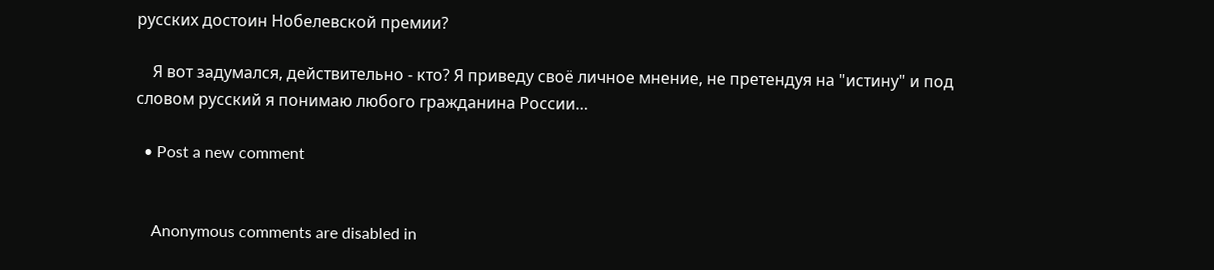русских достоин Нобелевской премии?

    Я вот задумался, действительно - кто? Я приведу своё личное мнение, не претендуя на "истину" и под словом русский я понимаю любого гражданина России…

  • Post a new comment


    Anonymous comments are disabled in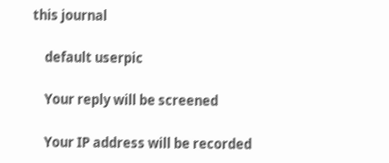this journal

    default userpic

    Your reply will be screened

    Your IP address will be recorded